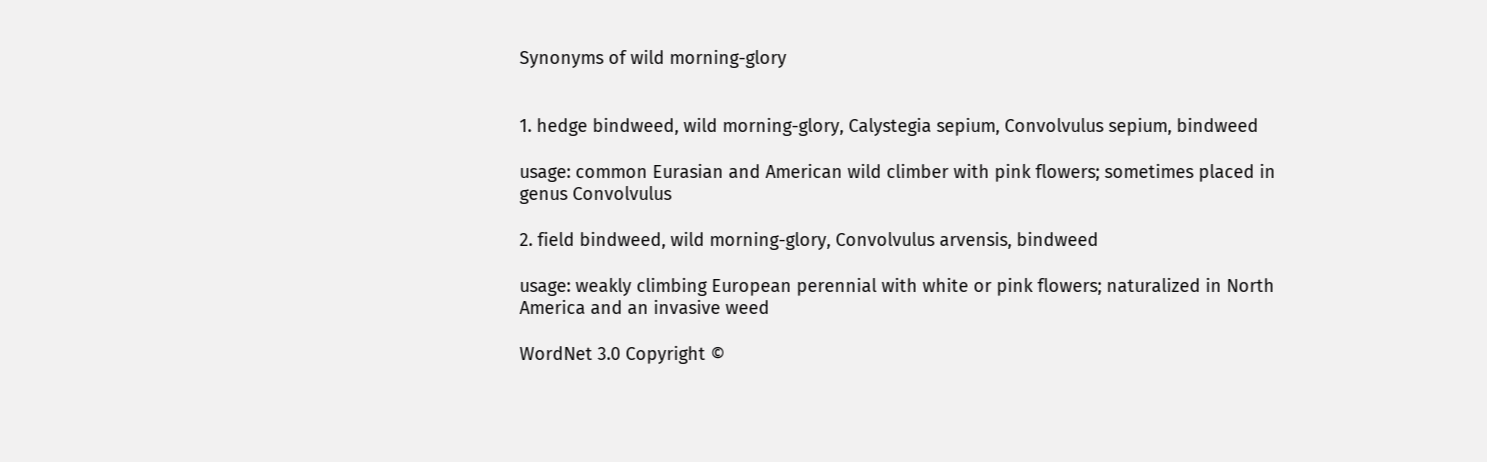Synonyms of wild morning-glory


1. hedge bindweed, wild morning-glory, Calystegia sepium, Convolvulus sepium, bindweed

usage: common Eurasian and American wild climber with pink flowers; sometimes placed in genus Convolvulus

2. field bindweed, wild morning-glory, Convolvulus arvensis, bindweed

usage: weakly climbing European perennial with white or pink flowers; naturalized in North America and an invasive weed

WordNet 3.0 Copyright ©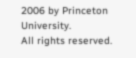2006 by Princeton University.
All rights reserved.